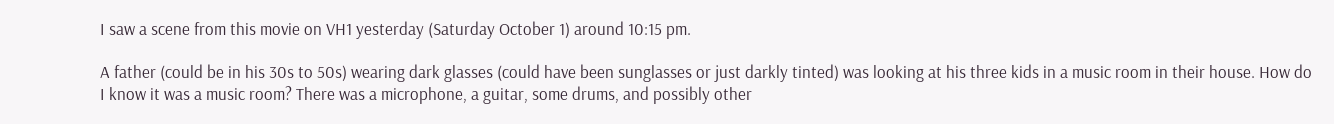I saw a scene from this movie on VH1 yesterday (Saturday October 1) around 10:15 pm.

A father (could be in his 30s to 50s) wearing dark glasses (could have been sunglasses or just darkly tinted) was looking at his three kids in a music room in their house. How do I know it was a music room? There was a microphone, a guitar, some drums, and possibly other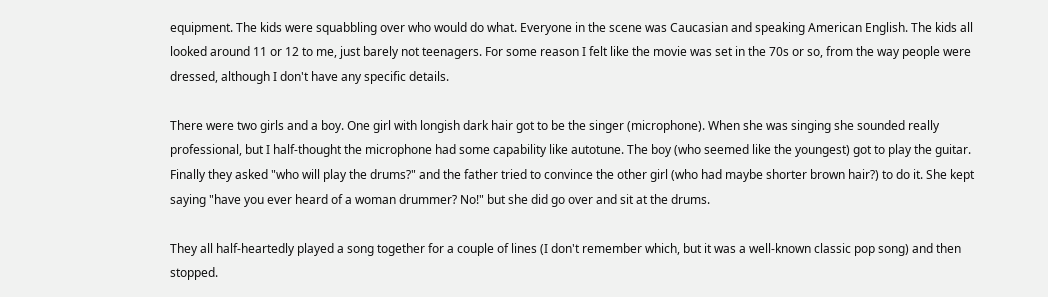equipment. The kids were squabbling over who would do what. Everyone in the scene was Caucasian and speaking American English. The kids all looked around 11 or 12 to me, just barely not teenagers. For some reason I felt like the movie was set in the 70s or so, from the way people were dressed, although I don't have any specific details.

There were two girls and a boy. One girl with longish dark hair got to be the singer (microphone). When she was singing she sounded really professional, but I half-thought the microphone had some capability like autotune. The boy (who seemed like the youngest) got to play the guitar. Finally they asked "who will play the drums?" and the father tried to convince the other girl (who had maybe shorter brown hair?) to do it. She kept saying "have you ever heard of a woman drummer? No!" but she did go over and sit at the drums.

They all half-heartedly played a song together for a couple of lines (I don't remember which, but it was a well-known classic pop song) and then stopped.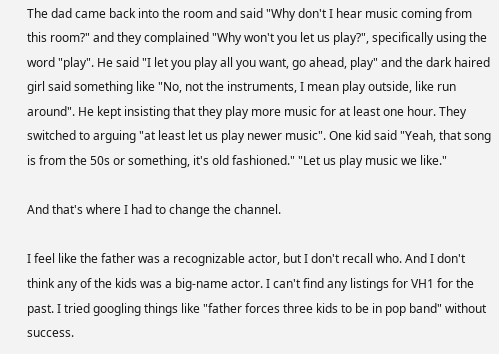The dad came back into the room and said "Why don't I hear music coming from this room?" and they complained "Why won't you let us play?", specifically using the word "play". He said "I let you play all you want, go ahead, play" and the dark haired girl said something like "No, not the instruments, I mean play outside, like run around". He kept insisting that they play more music for at least one hour. They switched to arguing "at least let us play newer music". One kid said "Yeah, that song is from the 50s or something, it's old fashioned." "Let us play music we like."

And that's where I had to change the channel.

I feel like the father was a recognizable actor, but I don't recall who. And I don't think any of the kids was a big-name actor. I can't find any listings for VH1 for the past. I tried googling things like "father forces three kids to be in pop band" without success.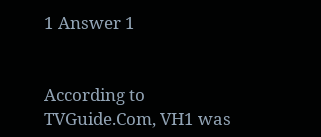1 Answer 1


According to TVGuide.Com, VH1 was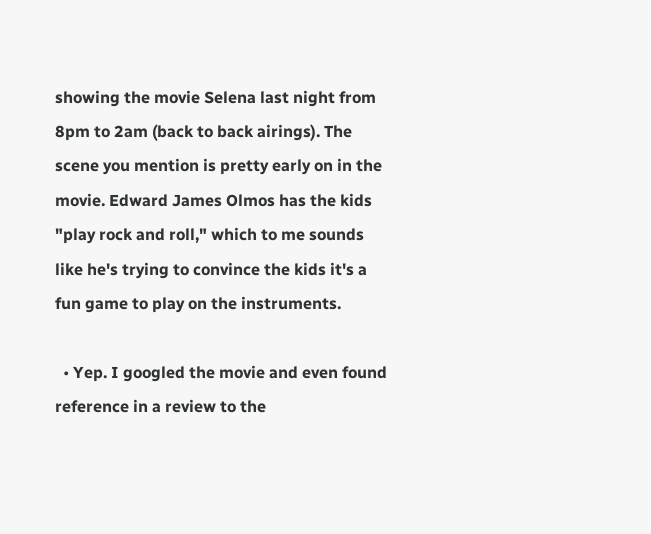showing the movie Selena last night from 8pm to 2am (back to back airings). The scene you mention is pretty early on in the movie. Edward James Olmos has the kids "play rock and roll," which to me sounds like he's trying to convince the kids it's a fun game to play on the instruments.

  • Yep. I googled the movie and even found reference in a review to the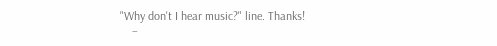"Why don't I hear music?" line. Thanks!
    –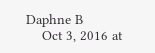Daphne B
    Oct 3, 2016 at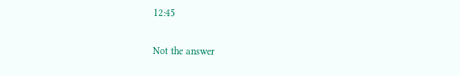12:45

Not the answer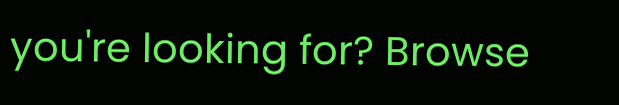you're looking for? Browse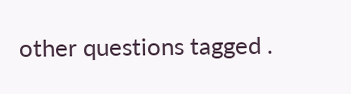other questions tagged .